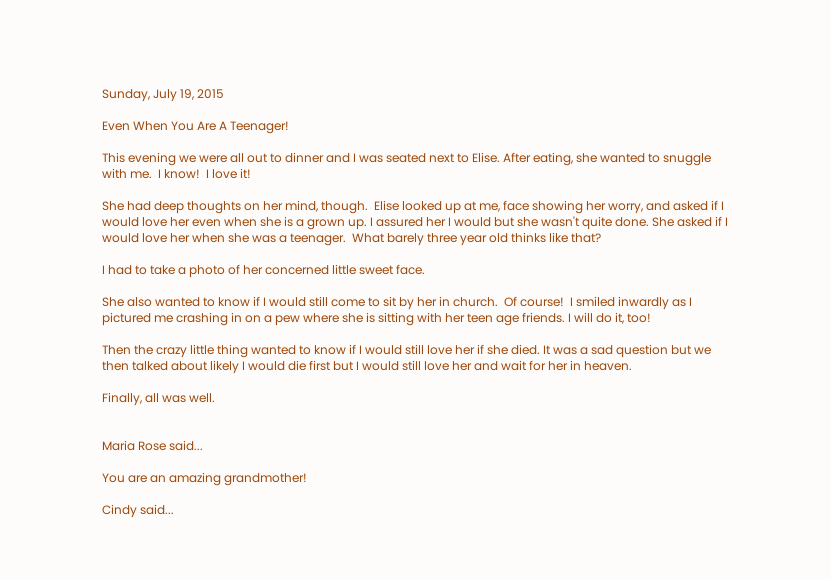Sunday, July 19, 2015

Even When You Are A Teenager!

This evening we were all out to dinner and I was seated next to Elise. After eating, she wanted to snuggle with me.  I know!  I love it!

She had deep thoughts on her mind, though.  Elise looked up at me, face showing her worry, and asked if I would love her even when she is a grown up. I assured her I would but she wasn't quite done. She asked if I would love her when she was a teenager.  What barely three year old thinks like that?

I had to take a photo of her concerned little sweet face.

She also wanted to know if I would still come to sit by her in church.  Of course!  I smiled inwardly as I pictured me crashing in on a pew where she is sitting with her teen age friends. I will do it, too!

Then the crazy little thing wanted to know if I would still love her if she died. It was a sad question but we then talked about likely I would die first but I would still love her and wait for her in heaven.

Finally, all was well.


Maria Rose said...

You are an amazing grandmother!

Cindy said...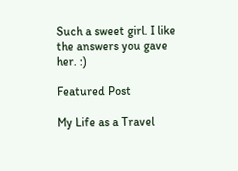Such a sweet girl. I like the answers you gave her. :)

Featured Post

My Life as a Travel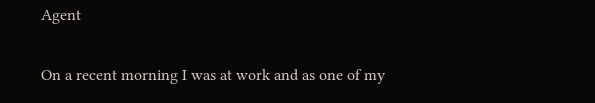Agent

On a recent morning I was at work and as one of my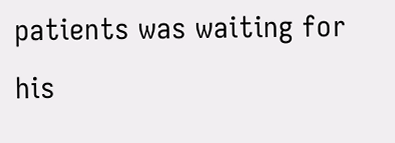patients was waiting for his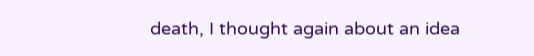death, I thought again about an idea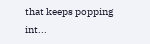that keeps popping int...